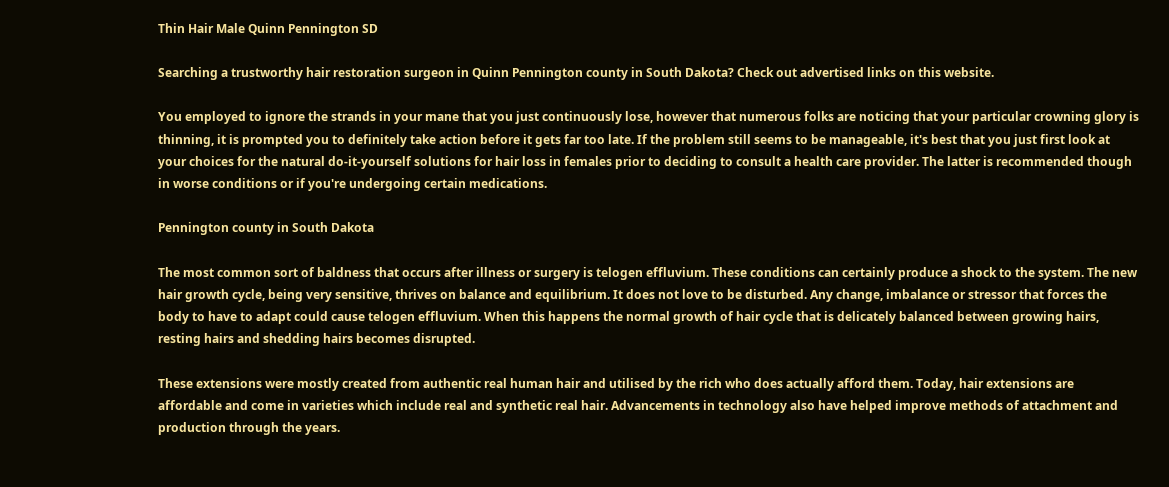Thin Hair Male Quinn Pennington SD

Searching a trustworthy hair restoration surgeon in Quinn Pennington county in South Dakota? Check out advertised links on this website.

You employed to ignore the strands in your mane that you just continuously lose, however that numerous folks are noticing that your particular crowning glory is thinning, it is prompted you to definitely take action before it gets far too late. If the problem still seems to be manageable, it's best that you just first look at your choices for the natural do-it-yourself solutions for hair loss in females prior to deciding to consult a health care provider. The latter is recommended though in worse conditions or if you're undergoing certain medications.

Pennington county in South Dakota

The most common sort of baldness that occurs after illness or surgery is telogen effluvium. These conditions can certainly produce a shock to the system. The new hair growth cycle, being very sensitive, thrives on balance and equilibrium. It does not love to be disturbed. Any change, imbalance or stressor that forces the body to have to adapt could cause telogen effluvium. When this happens the normal growth of hair cycle that is delicately balanced between growing hairs, resting hairs and shedding hairs becomes disrupted.

These extensions were mostly created from authentic real human hair and utilised by the rich who does actually afford them. Today, hair extensions are affordable and come in varieties which include real and synthetic real hair. Advancements in technology also have helped improve methods of attachment and production through the years.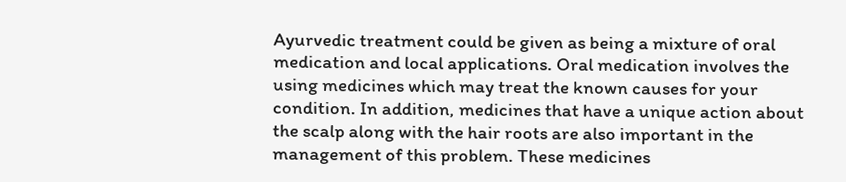Ayurvedic treatment could be given as being a mixture of oral medication and local applications. Oral medication involves the using medicines which may treat the known causes for your condition. In addition, medicines that have a unique action about the scalp along with the hair roots are also important in the management of this problem. These medicines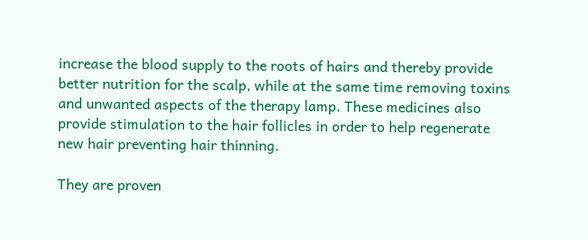increase the blood supply to the roots of hairs and thereby provide better nutrition for the scalp, while at the same time removing toxins and unwanted aspects of the therapy lamp. These medicines also provide stimulation to the hair follicles in order to help regenerate new hair preventing hair thinning.

They are proven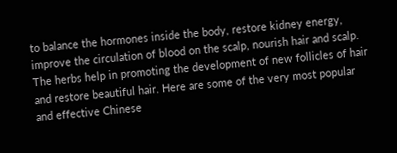to balance the hormones inside the body, restore kidney energy, improve the circulation of blood on the scalp, nourish hair and scalp. The herbs help in promoting the development of new follicles of hair and restore beautiful hair. Here are some of the very most popular and effective Chinese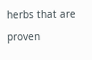herbs that are proven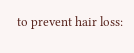to prevent hair loss: